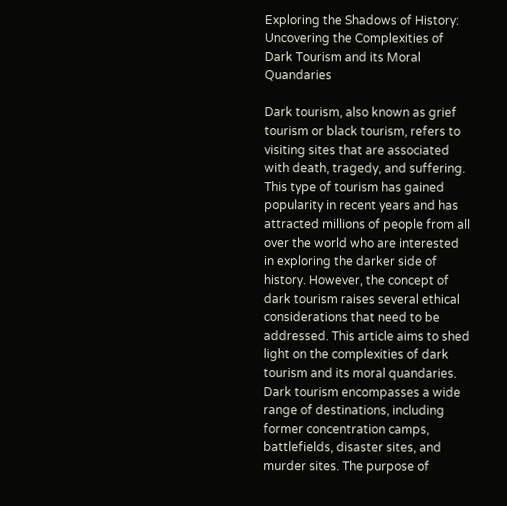Exploring the Shadows of History: Uncovering the Complexities of Dark Tourism and its Moral Quandaries

Dark tourism, also known as grief tourism or black tourism, refers to visiting sites that are associated with death, tragedy, and suffering. This type of tourism has gained popularity in recent years and has attracted millions of people from all over the world who are interested in exploring the darker side of history. However, the concept of dark tourism raises several ethical considerations that need to be addressed. This article aims to shed light on the complexities of dark tourism and its moral quandaries.
Dark tourism encompasses a wide range of destinations, including former concentration camps, battlefields, disaster sites, and murder sites. The purpose of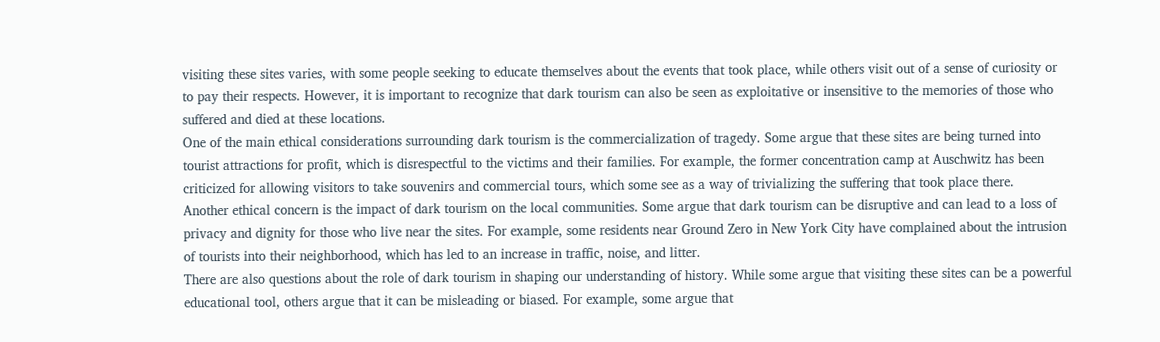visiting these sites varies, with some people seeking to educate themselves about the events that took place, while others visit out of a sense of curiosity or to pay their respects. However, it is important to recognize that dark tourism can also be seen as exploitative or insensitive to the memories of those who suffered and died at these locations.
One of the main ethical considerations surrounding dark tourism is the commercialization of tragedy. Some argue that these sites are being turned into tourist attractions for profit, which is disrespectful to the victims and their families. For example, the former concentration camp at Auschwitz has been criticized for allowing visitors to take souvenirs and commercial tours, which some see as a way of trivializing the suffering that took place there.
Another ethical concern is the impact of dark tourism on the local communities. Some argue that dark tourism can be disruptive and can lead to a loss of privacy and dignity for those who live near the sites. For example, some residents near Ground Zero in New York City have complained about the intrusion of tourists into their neighborhood, which has led to an increase in traffic, noise, and litter.
There are also questions about the role of dark tourism in shaping our understanding of history. While some argue that visiting these sites can be a powerful educational tool, others argue that it can be misleading or biased. For example, some argue that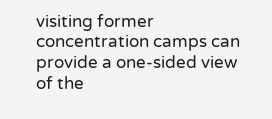visiting former concentration camps can provide a one-sided view of the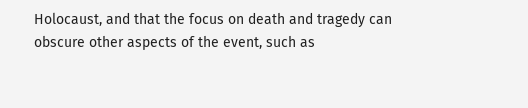Holocaust, and that the focus on death and tragedy can obscure other aspects of the event, such as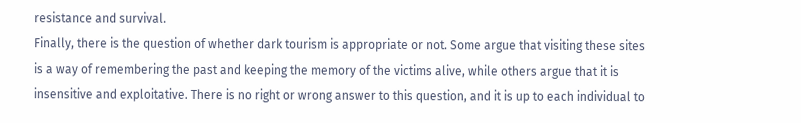resistance and survival.
Finally, there is the question of whether dark tourism is appropriate or not. Some argue that visiting these sites is a way of remembering the past and keeping the memory of the victims alive, while others argue that it is insensitive and exploitative. There is no right or wrong answer to this question, and it is up to each individual to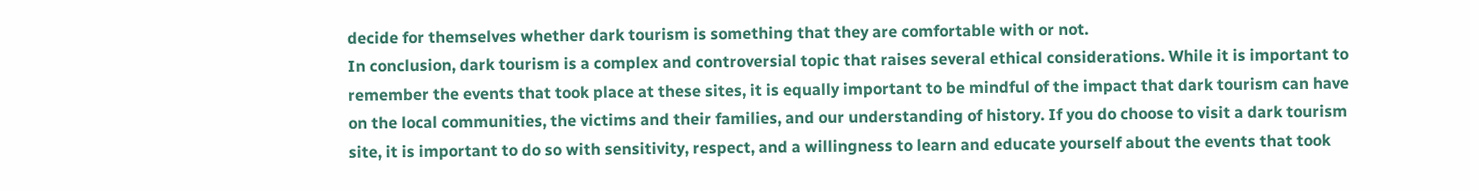decide for themselves whether dark tourism is something that they are comfortable with or not.
In conclusion, dark tourism is a complex and controversial topic that raises several ethical considerations. While it is important to remember the events that took place at these sites, it is equally important to be mindful of the impact that dark tourism can have on the local communities, the victims and their families, and our understanding of history. If you do choose to visit a dark tourism site, it is important to do so with sensitivity, respect, and a willingness to learn and educate yourself about the events that took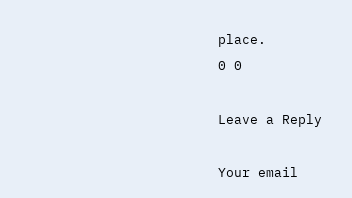place.
0 0

Leave a Reply

Your email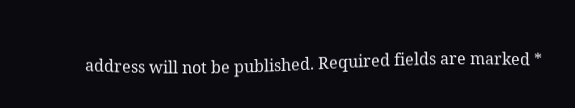address will not be published. Required fields are marked *